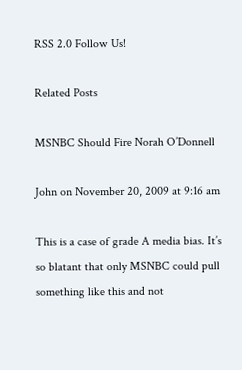RSS 2.0 Follow Us!

Related Posts

MSNBC Should Fire Norah O’Donnell

John on November 20, 2009 at 9:16 am

This is a case of grade A media bias. It’s so blatant that only MSNBC could pull something like this and not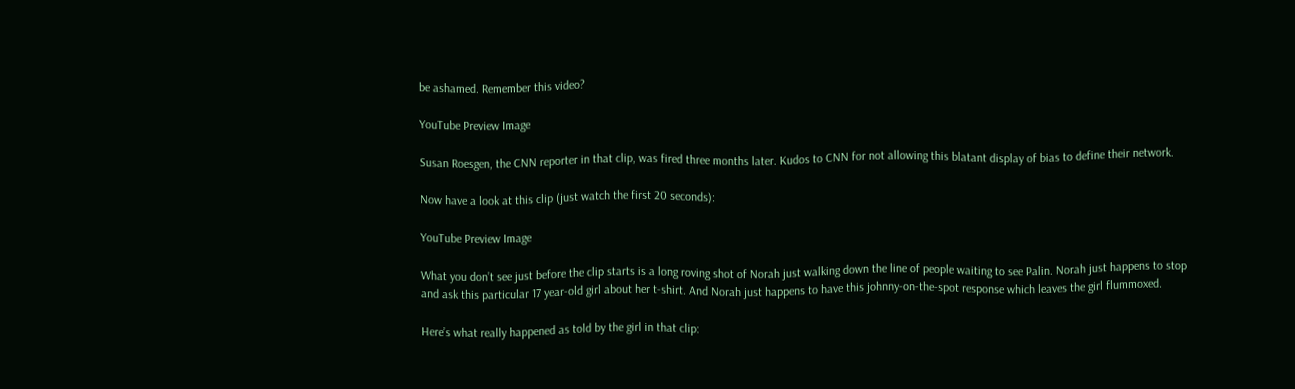be ashamed. Remember this video?

YouTube Preview Image

Susan Roesgen, the CNN reporter in that clip, was fired three months later. Kudos to CNN for not allowing this blatant display of bias to define their network.

Now have a look at this clip (just watch the first 20 seconds):

YouTube Preview Image

What you don’t see just before the clip starts is a long roving shot of Norah just walking down the line of people waiting to see Palin. Norah just happens to stop and ask this particular 17 year-old girl about her t-shirt. And Norah just happens to have this johnny-on-the-spot response which leaves the girl flummoxed.

Here’s what really happened as told by the girl in that clip: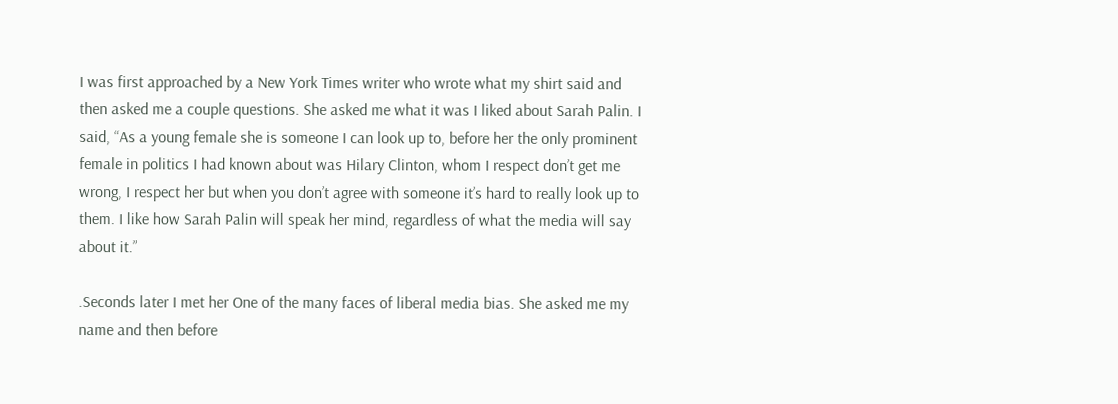I was first approached by a New York Times writer who wrote what my shirt said and then asked me a couple questions. She asked me what it was I liked about Sarah Palin. I said, “As a young female she is someone I can look up to, before her the only prominent female in politics I had known about was Hilary Clinton, whom I respect don’t get me wrong, I respect her but when you don’t agree with someone it’s hard to really look up to them. I like how Sarah Palin will speak her mind, regardless of what the media will say about it.”

.Seconds later I met her One of the many faces of liberal media bias. She asked me my name and then before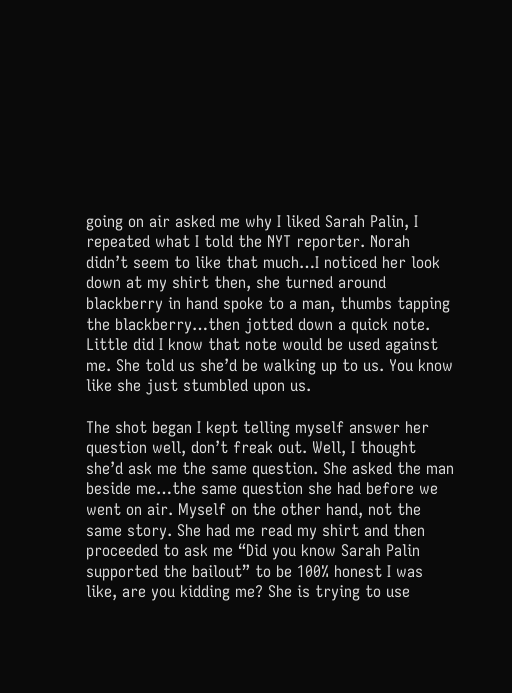going on air asked me why I liked Sarah Palin, I repeated what I told the NYT reporter. Norah didn’t seem to like that much…I noticed her look down at my shirt then, she turned around blackberry in hand spoke to a man, thumbs tapping the blackberry…then jotted down a quick note. Little did I know that note would be used against me. She told us she’d be walking up to us. You know like she just stumbled upon us.

The shot began I kept telling myself answer her question well, don’t freak out. Well, I thought she’d ask me the same question. She asked the man beside me…the same question she had before we went on air. Myself on the other hand, not the same story. She had me read my shirt and then proceeded to ask me “Did you know Sarah Palin supported the bailout” to be 100% honest I was like, are you kidding me? She is trying to use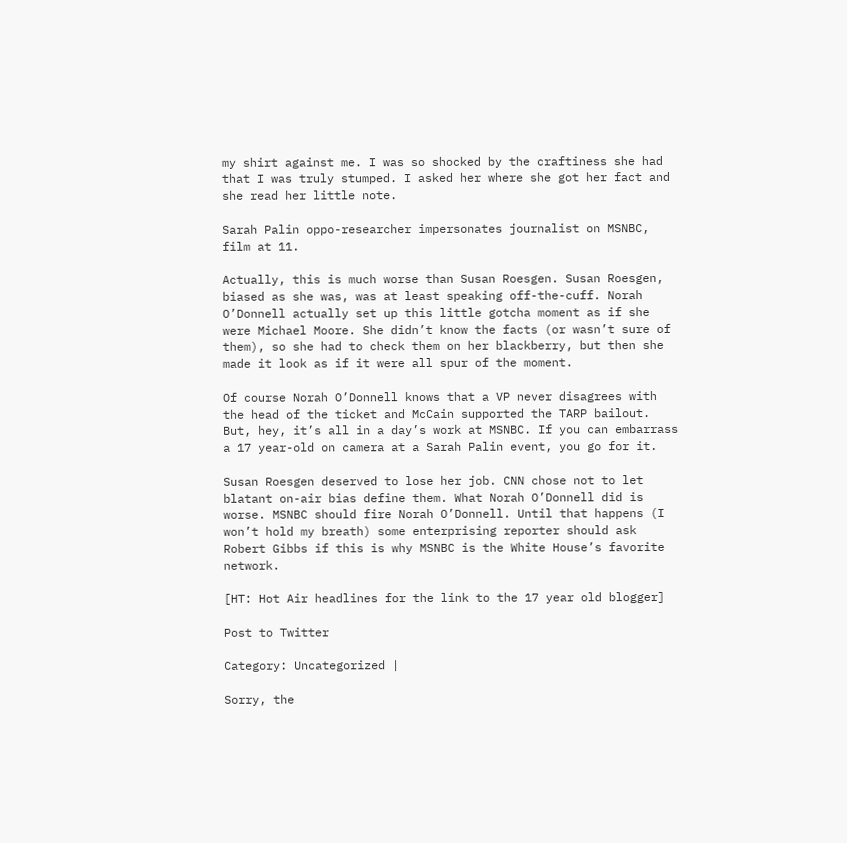my shirt against me. I was so shocked by the craftiness she had that I was truly stumped. I asked her where she got her fact and she read her little note.

Sarah Palin oppo-researcher impersonates journalist on MSNBC, film at 11.

Actually, this is much worse than Susan Roesgen. Susan Roesgen, biased as she was, was at least speaking off-the-cuff. Norah O’Donnell actually set up this little gotcha moment as if she were Michael Moore. She didn’t know the facts (or wasn’t sure of them), so she had to check them on her blackberry, but then she made it look as if it were all spur of the moment.

Of course Norah O’Donnell knows that a VP never disagrees with the head of the ticket and McCain supported the TARP bailout. But, hey, it’s all in a day’s work at MSNBC. If you can embarrass a 17 year-old on camera at a Sarah Palin event, you go for it.

Susan Roesgen deserved to lose her job. CNN chose not to let blatant on-air bias define them. What Norah O’Donnell did is worse. MSNBC should fire Norah O’Donnell. Until that happens (I won’t hold my breath) some enterprising reporter should ask Robert Gibbs if this is why MSNBC is the White House’s favorite network.

[HT: Hot Air headlines for the link to the 17 year old blogger]

Post to Twitter

Category: Uncategorized |

Sorry, the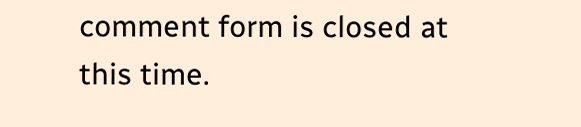comment form is closed at this time.